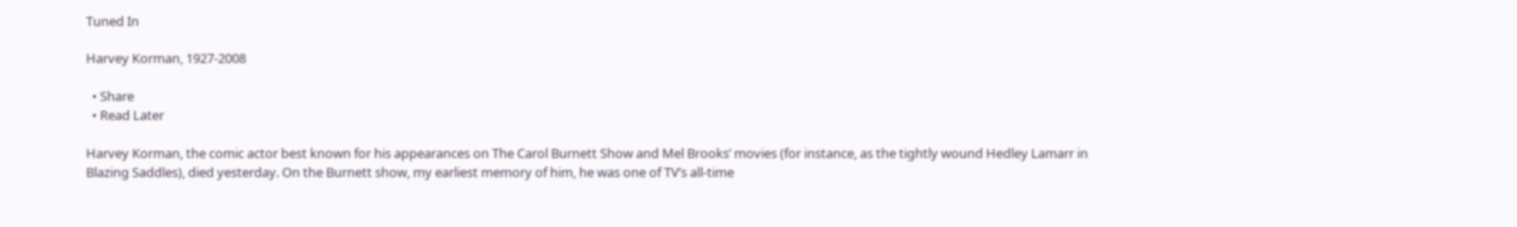Tuned In

Harvey Korman, 1927-2008

  • Share
  • Read Later

Harvey Korman, the comic actor best known for his appearances on The Carol Burnett Show and Mel Brooks’ movies (for instance, as the tightly wound Hedley Lamarr in Blazing Saddles), died yesterday. On the Burnett show, my earliest memory of him, he was one of TV’s all-time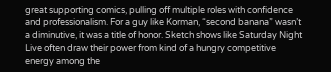great supporting comics, pulling off multiple roles with confidence and professionalism. For a guy like Korman, “second banana” wasn’t a diminutive, it was a title of honor. Sketch shows like Saturday Night Live often draw their power from kind of a hungry competitive energy among the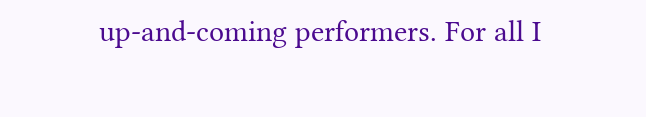up-and-coming performers. For all I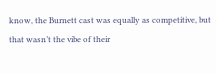know, the Burnett cast was equally as competitive, but that wasn’t the vibe of their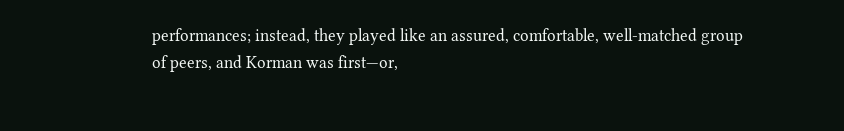performances; instead, they played like an assured, comfortable, well-matched group of peers, and Korman was first—or,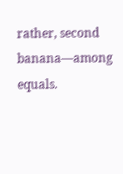rather, second banana—among equals.